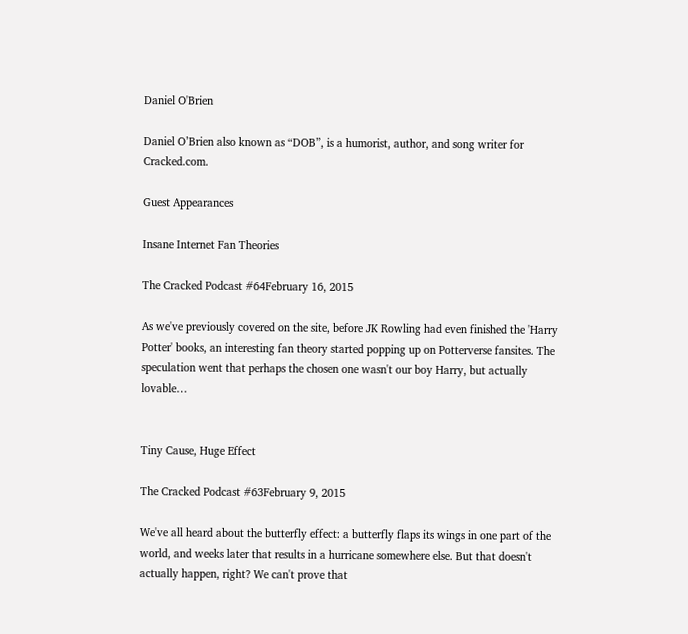Daniel O'Brien

Daniel O’Brien also known as “DOB”, is a humorist, author, and song writer for Cracked.com.

Guest Appearances

Insane Internet Fan Theories

The Cracked Podcast #64February 16, 2015

As we've previously covered on the site, before JK Rowling had even finished the 'Harry Potter' books, an interesting fan theory started popping up on Potterverse fansites. The speculation went that perhaps the chosen one wasn't our boy Harry, but actually lovable…


Tiny Cause, Huge Effect

The Cracked Podcast #63February 9, 2015

We've all heard about the butterfly effect: a butterfly flaps its wings in one part of the world, and weeks later that results in a hurricane somewhere else. But that doesn't actually happen, right? We can't prove that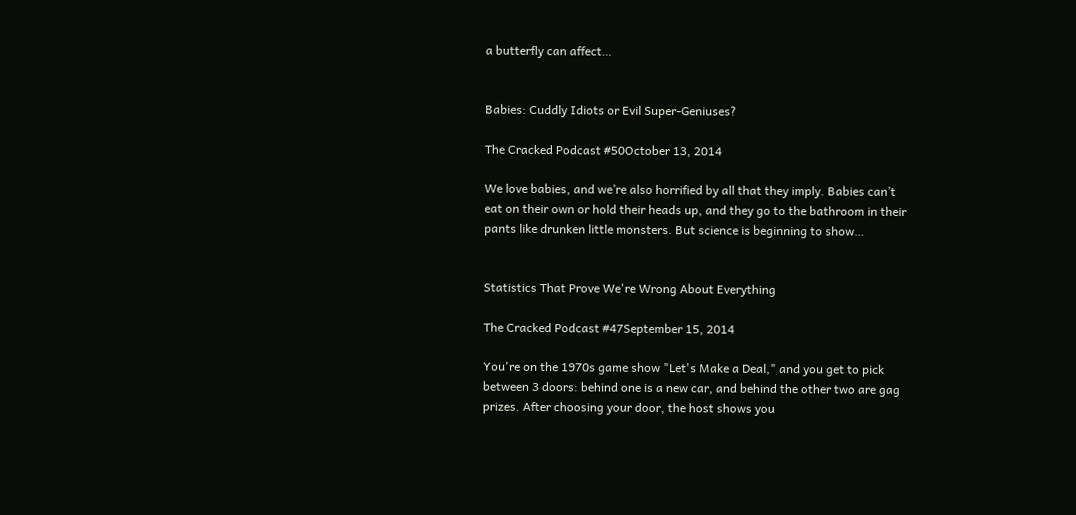a butterfly can affect…


Babies: Cuddly Idiots or Evil Super-Geniuses?

The Cracked Podcast #50October 13, 2014

We love babies, and we’re also horrified by all that they imply. Babies can’t eat on their own or hold their heads up, and they go to the bathroom in their pants like drunken little monsters. But science is beginning to show…


Statistics That Prove We're Wrong About Everything

The Cracked Podcast #47September 15, 2014

You're on the 1970s game show "Let's Make a Deal," and you get to pick between 3 doors: behind one is a new car, and behind the other two are gag prizes. After choosing your door, the host shows you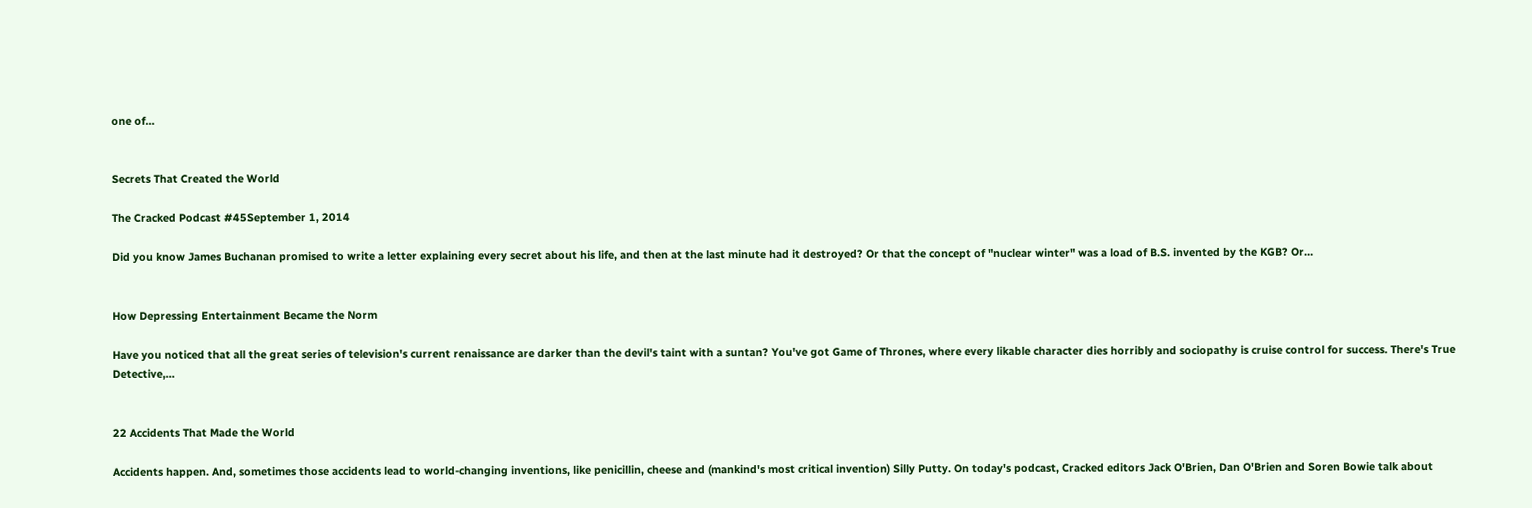one of…


Secrets That Created the World

The Cracked Podcast #45September 1, 2014

Did you know James Buchanan promised to write a letter explaining every secret about his life, and then at the last minute had it destroyed? Or that the concept of "nuclear winter" was a load of B.S. invented by the KGB? Or…


How Depressing Entertainment Became the Norm

Have you noticed that all the great series of television's current renaissance are darker than the devil's taint with a suntan? You've got Game of Thrones, where every likable character dies horribly and sociopathy is cruise control for success. There's True Detective,…


22 Accidents That Made the World

Accidents happen. And, sometimes those accidents lead to world-changing inventions, like penicillin, cheese and (mankind's most critical invention) Silly Putty. On today's podcast, Cracked editors Jack O'Brien, Dan O'Brien and Soren Bowie talk about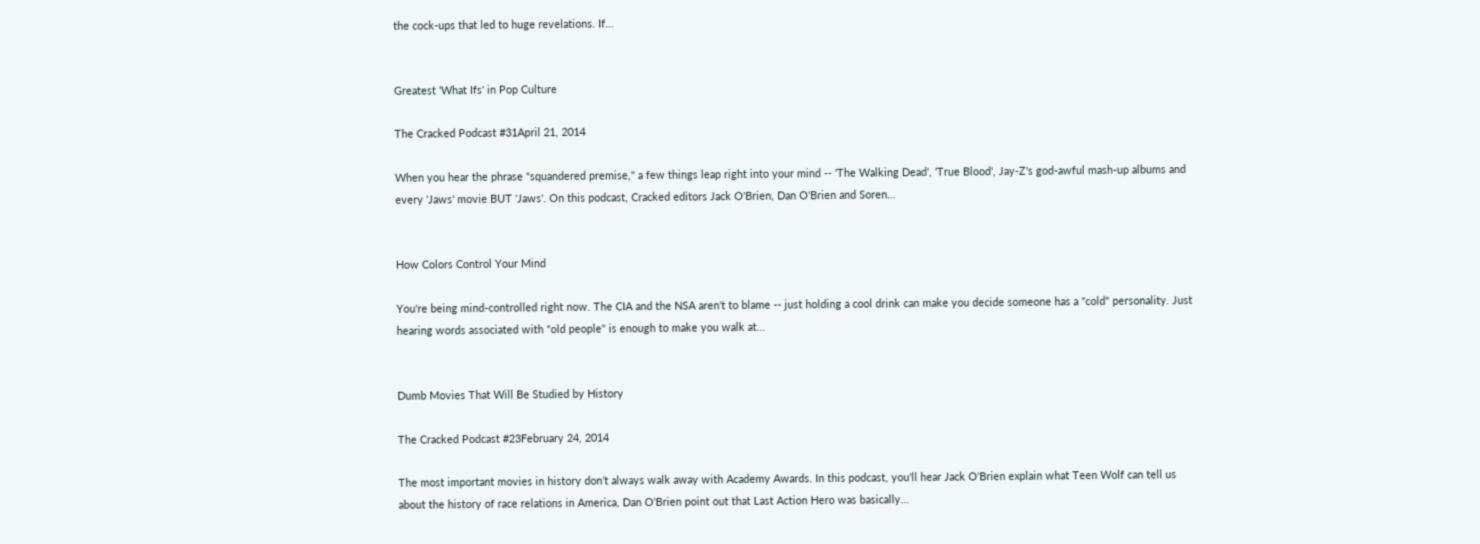the cock-ups that led to huge revelations. If…


Greatest 'What Ifs' in Pop Culture

The Cracked Podcast #31April 21, 2014

When you hear the phrase "squandered premise," a few things leap right into your mind -- 'The Walking Dead', 'True Blood', Jay-Z's god-awful mash-up albums and every 'Jaws' movie BUT 'Jaws'. On this podcast, Cracked editors Jack O'Brien, Dan O'Brien and Soren…


How Colors Control Your Mind

You're being mind-controlled right now. The CIA and the NSA aren't to blame -- just holding a cool drink can make you decide someone has a "cold" personality. Just hearing words associated with "old people" is enough to make you walk at…


Dumb Movies That Will Be Studied by History

The Cracked Podcast #23February 24, 2014

The most important movies in history don’t always walk away with Academy Awards. In this podcast, you'll hear Jack O'Brien explain what Teen Wolf can tell us about the history of race relations in America, Dan O'Brien point out that Last Action Hero was basically…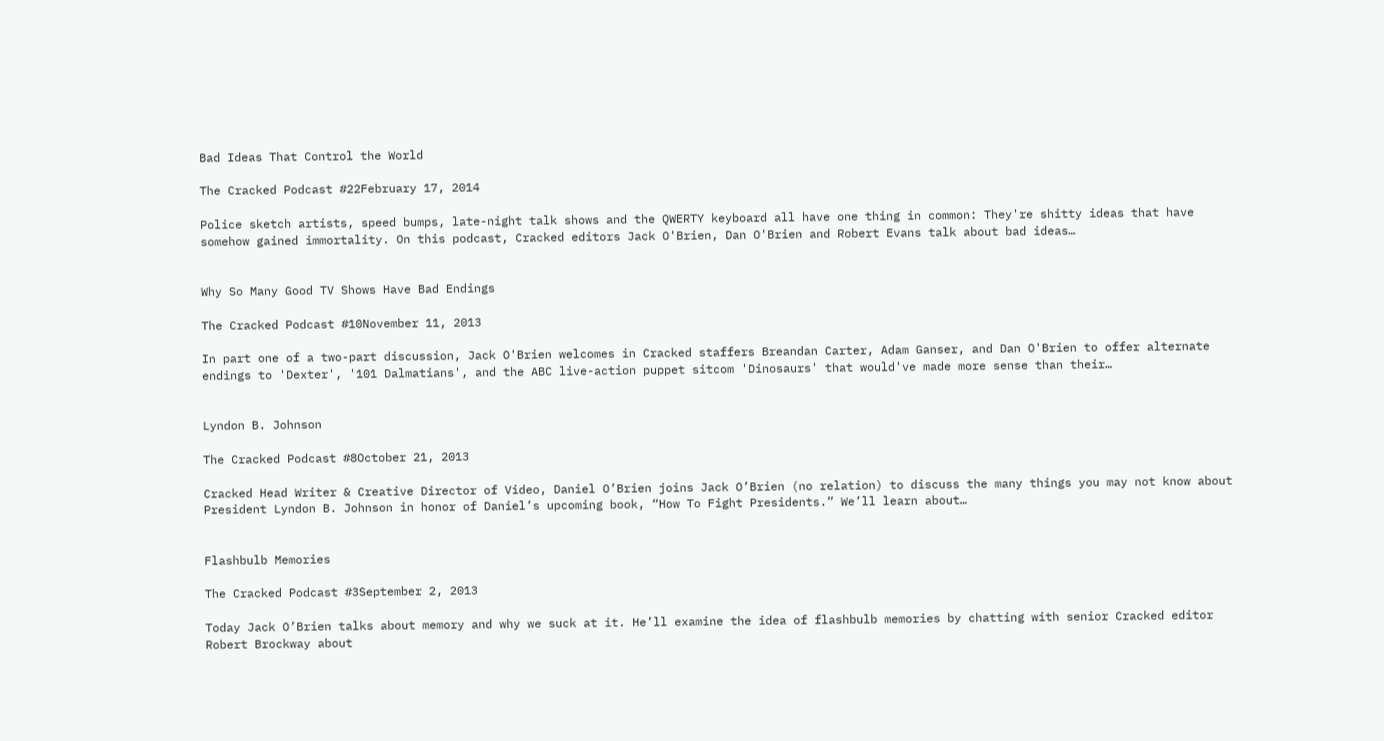Bad Ideas That Control the World

The Cracked Podcast #22February 17, 2014

Police sketch artists, speed bumps, late-night talk shows and the QWERTY keyboard all have one thing in common: They're shitty ideas that have somehow gained immortality. On this podcast, Cracked editors Jack O'Brien, Dan O'Brien and Robert Evans talk about bad ideas…


Why So Many Good TV Shows Have Bad Endings

The Cracked Podcast #10November 11, 2013

In part one of a two-part discussion, Jack O'Brien welcomes in Cracked staffers Breandan Carter, Adam Ganser, and Dan O'Brien to offer alternate endings to 'Dexter', '101 Dalmatians', and the ABC live-action puppet sitcom 'Dinosaurs' that would've made more sense than their…


Lyndon B. Johnson

The Cracked Podcast #8October 21, 2013

Cracked Head Writer & Creative Director of Video, Daniel O’Brien joins Jack O’Brien (no relation) to discuss the many things you may not know about President Lyndon B. Johnson in honor of Daniel’s upcoming book, “How To Fight Presidents.” We’ll learn about…


Flashbulb Memories

The Cracked Podcast #3September 2, 2013

Today Jack O’Brien talks about memory and why we suck at it. He’ll examine the idea of flashbulb memories by chatting with senior Cracked editor Robert Brockway about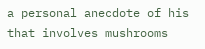a personal anecdote of his that involves mushrooms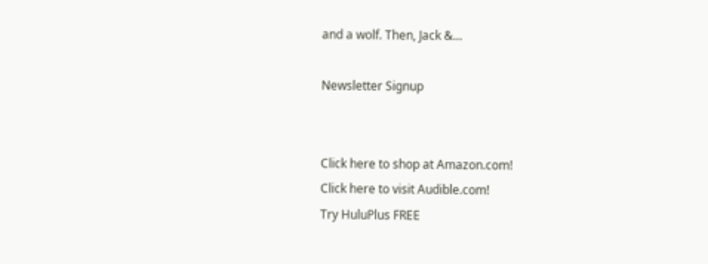and a wolf. Then, Jack &…

Newsletter Signup


Click here to shop at Amazon.com!
Click here to visit Audible.com!
Try HuluPlus FREE